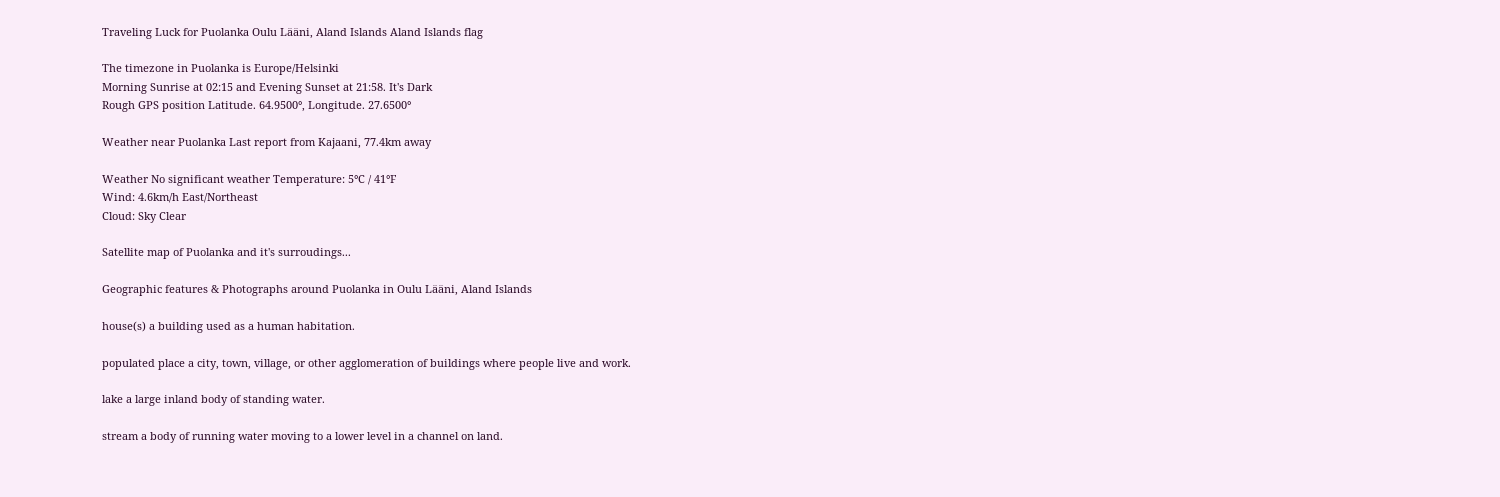Traveling Luck for Puolanka Oulu Lääni, Aland Islands Aland Islands flag

The timezone in Puolanka is Europe/Helsinki
Morning Sunrise at 02:15 and Evening Sunset at 21:58. It's Dark
Rough GPS position Latitude. 64.9500°, Longitude. 27.6500°

Weather near Puolanka Last report from Kajaani, 77.4km away

Weather No significant weather Temperature: 5°C / 41°F
Wind: 4.6km/h East/Northeast
Cloud: Sky Clear

Satellite map of Puolanka and it's surroudings...

Geographic features & Photographs around Puolanka in Oulu Lääni, Aland Islands

house(s) a building used as a human habitation.

populated place a city, town, village, or other agglomeration of buildings where people live and work.

lake a large inland body of standing water.

stream a body of running water moving to a lower level in a channel on land.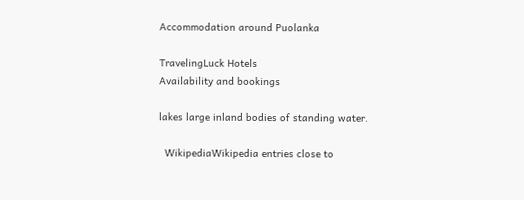Accommodation around Puolanka

TravelingLuck Hotels
Availability and bookings

lakes large inland bodies of standing water.

  WikipediaWikipedia entries close to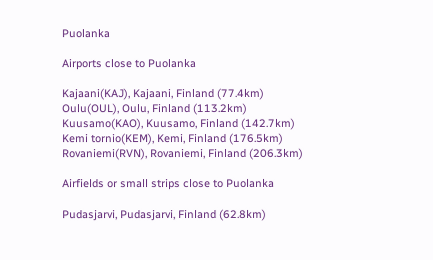Puolanka

Airports close to Puolanka

Kajaani(KAJ), Kajaani, Finland (77.4km)
Oulu(OUL), Oulu, Finland (113.2km)
Kuusamo(KAO), Kuusamo, Finland (142.7km)
Kemi tornio(KEM), Kemi, Finland (176.5km)
Rovaniemi(RVN), Rovaniemi, Finland (206.3km)

Airfields or small strips close to Puolanka

Pudasjarvi, Pudasjarvi, Finland (62.8km)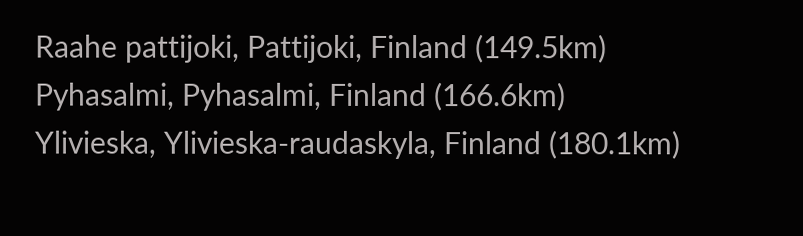Raahe pattijoki, Pattijoki, Finland (149.5km)
Pyhasalmi, Pyhasalmi, Finland (166.6km)
Ylivieska, Ylivieska-raudaskyla, Finland (180.1km)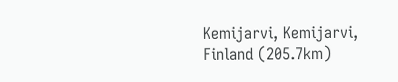Kemijarvi, Kemijarvi, Finland (205.7km)